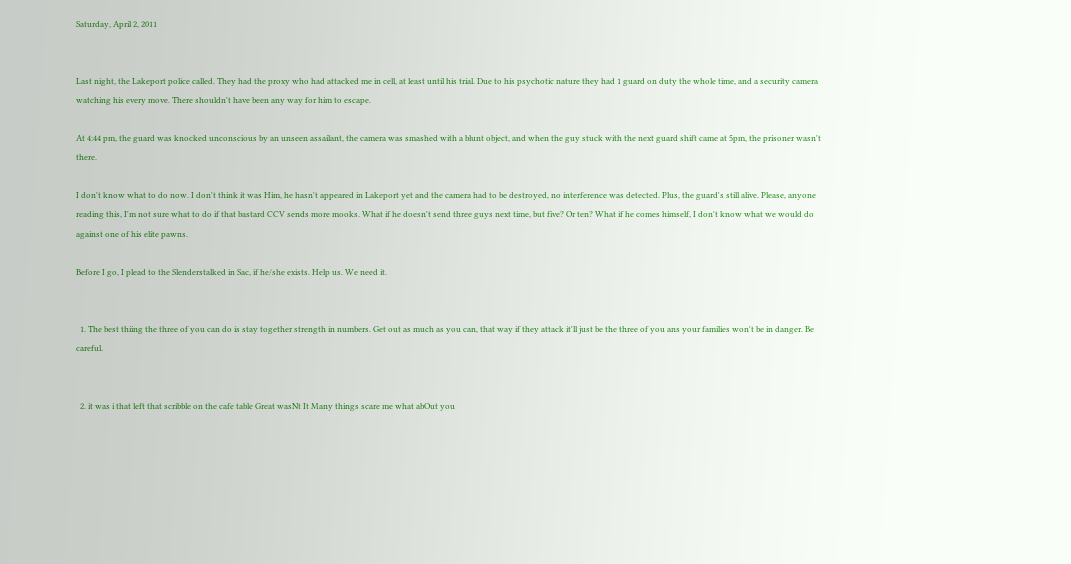Saturday, April 2, 2011


Last night, the Lakeport police called. They had the proxy who had attacked me in cell, at least until his trial. Due to his psychotic nature they had 1 guard on duty the whole time, and a security camera watching his every move. There shouldn't have been any way for him to escape.

At 4:44 pm, the guard was knocked unconscious by an unseen assailant, the camera was smashed with a blunt object, and when the guy stuck with the next guard shift came at 5pm, the prisoner wasn't there.

I don't know what to do now. I don't think it was Him, he hasn't appeared in Lakeport yet and the camera had to be destroyed, no interference was detected. Plus, the guard's still alive. Please, anyone reading this, I'm not sure what to do if that bastard CCV sends more mooks. What if he doesn't send three guys next time, but five? Or ten? What if he comes himself, I don't know what we would do against one of his elite pawns.

Before I go, I plead to the Slenderstalked in Sac, if he/she exists. Help us. We need it.


  1. The best thiing the three of you can do is stay together strength in numbers. Get out as much as you can, that way if they attack it'll just be the three of you ans your families won't be in danger. Be careful.


  2. it was i that left that scribble on the cafe table Great wasNt It Many things scare me what abOut you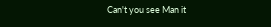Can't you see Man it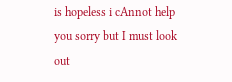is hopeless i cAnnot help you sorry but I must look out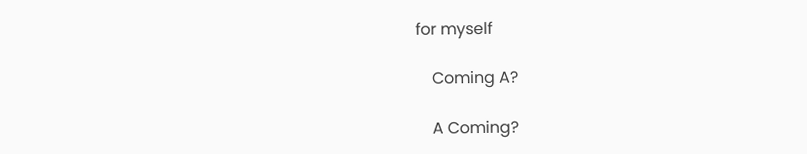for myself

    Coming A?

    A Coming?